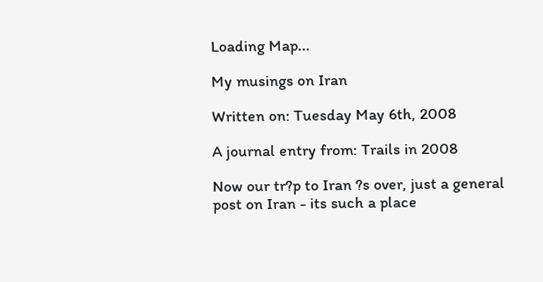Loading Map...

My musings on Iran

Written on: Tuesday May 6th, 2008

A journal entry from: Trails in 2008

Now our tr?p to Iran ?s over, just a general post on Iran - its such a place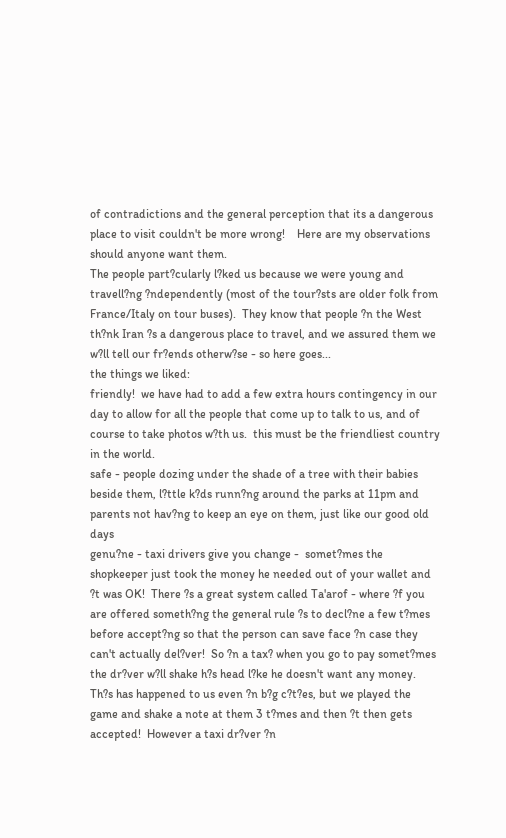of contradictions and the general perception that its a dangerous place to visit couldn't be more wrong!    Here are my observations should anyone want them.
The people part?cularly l?ked us because we were young and travell?ng ?ndependently (most of the tour?sts are older folk from France/Italy on tour buses).  They know that people ?n the West th?nk Iran ?s a dangerous place to travel, and we assured them we w?ll tell our fr?ends otherw?se - so here goes...
the things we liked:
friendly!  we have had to add a few extra hours contingency in our day to allow for all the people that come up to talk to us, and of course to take photos w?th us.  this must be the friendliest country in the world.
safe - people dozing under the shade of a tree with their babies beside them, l?ttle k?ds runn?ng around the parks at 11pm and parents not hav?ng to keep an eye on them, just like our good old days
genu?ne - taxi drivers give you change -  somet?mes the shopkeeper just took the money he needed out of your wallet and ?t was OK!  There ?s a great system called Ta'arof - where ?f you are offered someth?ng the general rule ?s to decl?ne a few t?mes before accept?ng so that the person can save face ?n case they can't actually del?ver!  So ?n a tax? when you go to pay somet?mes the dr?ver w?ll shake h?s head l?ke he doesn't want any money.  Th?s has happened to us even ?n b?g c?t?es, but we played the game and shake a note at them 3 t?mes and then ?t then gets accepted!  However a taxi dr?ver ?n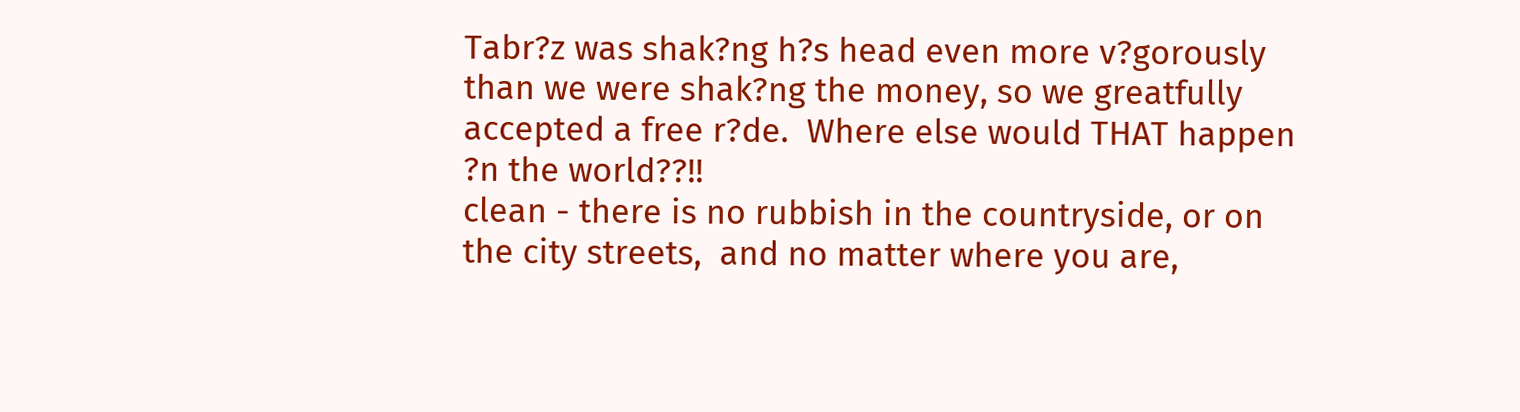Tabr?z was shak?ng h?s head even more v?gorously than we were shak?ng the money, so we greatfully accepted a free r?de.  Where else would THAT happen ?n the world??!!
clean - there is no rubbish in the countryside, or on the city streets,  and no matter where you are,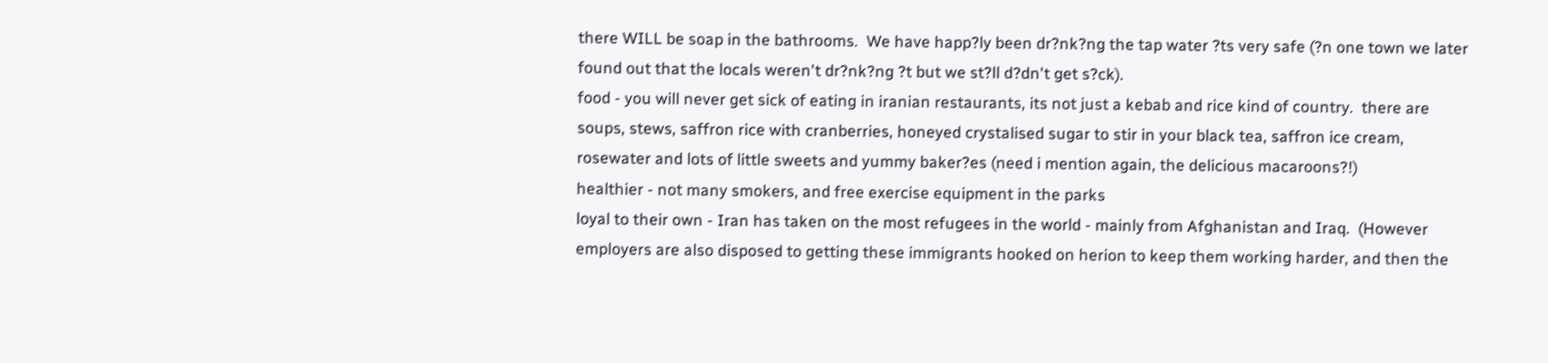there WILL be soap in the bathrooms.  We have happ?ly been dr?nk?ng the tap water ?ts very safe (?n one town we later found out that the locals weren't dr?nk?ng ?t but we st?ll d?dn't get s?ck).
food - you will never get sick of eating in iranian restaurants, its not just a kebab and rice kind of country.  there are soups, stews, saffron rice with cranberries, honeyed crystalised sugar to stir in your black tea, saffron ice cream, rosewater and lots of little sweets and yummy baker?es (need i mention again, the delicious macaroons?!)
healthier - not many smokers, and free exercise equipment in the parks
loyal to their own - Iran has taken on the most refugees in the world - mainly from Afghanistan and Iraq.  (However employers are also disposed to getting these immigrants hooked on herion to keep them working harder, and then the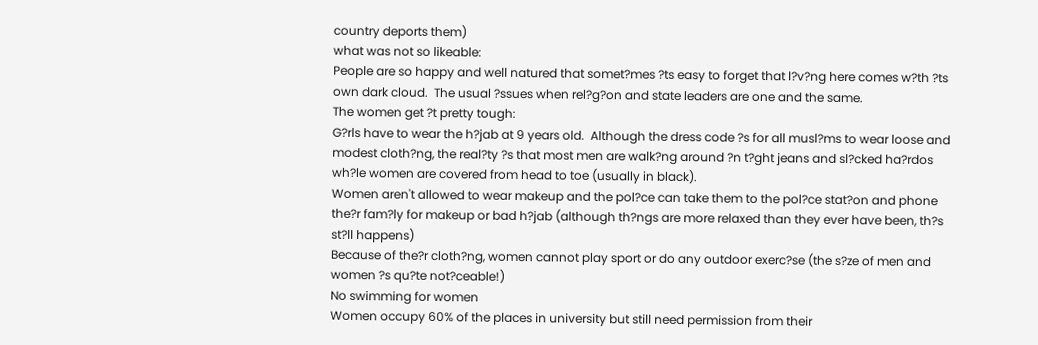country deports them)
what was not so likeable:
People are so happy and well natured that somet?mes ?ts easy to forget that l?v?ng here comes w?th ?ts own dark cloud.  The usual ?ssues when rel?g?on and state leaders are one and the same.
The women get ?t pretty tough:
G?rls have to wear the h?jab at 9 years old.  Although the dress code ?s for all musl?ms to wear loose and modest cloth?ng, the real?ty ?s that most men are walk?ng around ?n t?ght jeans and sl?cked ha?rdos wh?le women are covered from head to toe (usually in black).
Women aren't allowed to wear makeup and the pol?ce can take them to the pol?ce stat?on and phone the?r fam?ly for makeup or bad h?jab (although th?ngs are more relaxed than they ever have been, th?s st?ll happens)
Because of the?r cloth?ng, women cannot play sport or do any outdoor exerc?se (the s?ze of men and women ?s qu?te not?ceable!)
No swimming for women
Women occupy 60% of the places in university but still need permission from their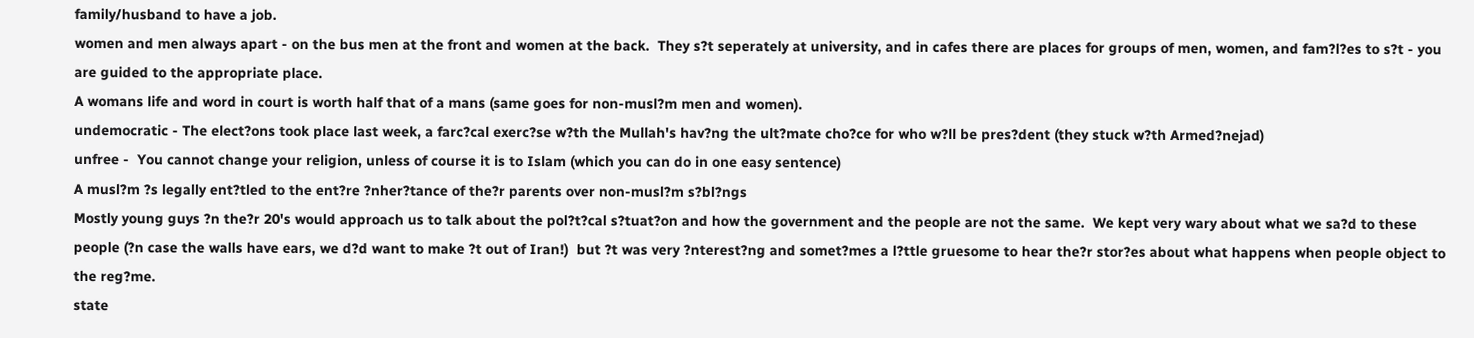family/husband to have a job.
women and men always apart - on the bus men at the front and women at the back.  They s?t seperately at university, and in cafes there are places for groups of men, women, and fam?l?es to s?t - you are guided to the appropriate place.
A womans life and word in court is worth half that of a mans (same goes for non-musl?m men and women).
undemocratic - The elect?ons took place last week, a farc?cal exerc?se w?th the Mullah's hav?ng the ult?mate cho?ce for who w?ll be pres?dent (they stuck w?th Armed?nejad)
unfree -  You cannot change your religion, unless of course it is to Islam (which you can do in one easy sentence)
A musl?m ?s legally ent?tled to the ent?re ?nher?tance of the?r parents over non-musl?m s?bl?ngs
Mostly young guys ?n the?r 20's would approach us to talk about the pol?t?cal s?tuat?on and how the government and the people are not the same.  We kept very wary about what we sa?d to these people (?n case the walls have ears, we d?d want to make ?t out of Iran!)  but ?t was very ?nterest?ng and somet?mes a l?ttle gruesome to hear the?r stor?es about what happens when people object to the reg?me.
state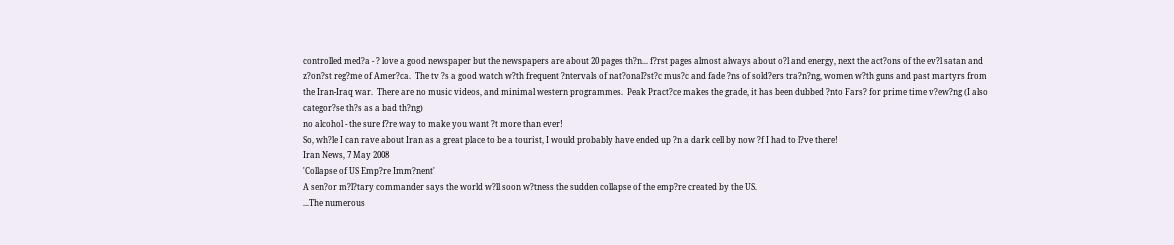controlled med?a - ? love a good newspaper but the newspapers are about 20 pages th?n... f?rst pages almost always about o?l and energy, next the act?ons of the ev?l satan and z?on?st reg?me of Amer?ca.  The tv ?s a good watch w?th frequent ?ntervals of nat?onal?st?c mus?c and fade ?ns of sold?ers tra?n?ng, women w?th guns and past martyrs from the Iran-Iraq war.  There are no music videos, and minimal western programmes.  Peak Pract?ce makes the grade, it has been dubbed ?nto Fars? for prime time v?ew?ng (I also categor?se th?s as a bad th?ng)
no alcohol - the sure f?re way to make you want ?t more than ever!
So, wh?le I can rave about Iran as a great place to be a tourist, I would probably have ended up ?n a dark cell by now ?f I had to l?ve there!
Iran News, 7 May 2008
'Collapse of US Emp?re Imm?nent'
A sen?or m?l?tary commander says the world w?ll soon w?tness the sudden collapse of the emp?re created by the US.
...The numerous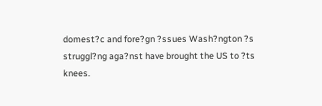domest?c and fore?gn ?ssues Wash?ngton ?s struggl?ng aga?nst have brought the US to ?ts knees.